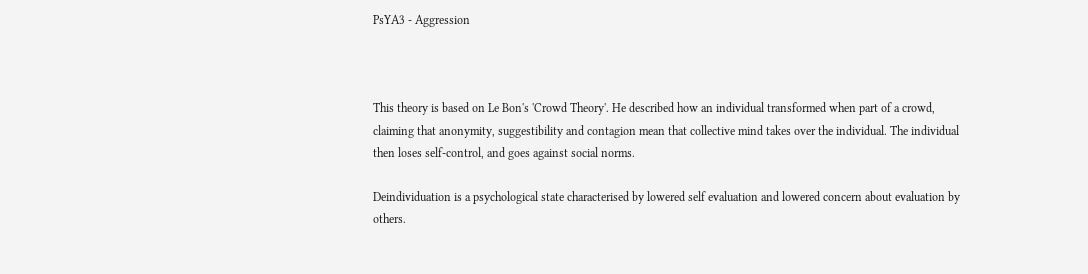PsYA3 - Aggression



This theory is based on Le Bon's 'Crowd Theory'. He described how an individual transformed when part of a crowd, claiming that anonymity, suggestibility and contagion mean that collective mind takes over the individual. The individual then loses self-control, and goes against social norms.

Deindividuation is a psychological state characterised by lowered self evaluation and lowered concern about evaluation by others.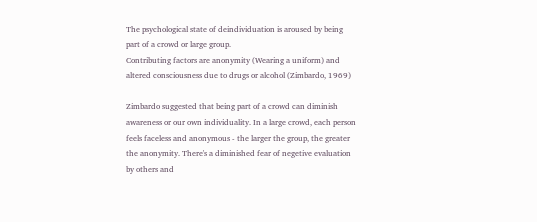The psychological state of deindividuation is aroused by being part of a crowd or large group.
Contributing factors are anonymity (Wearing a uniform) and altered consciousness due to drugs or alcohol (Zimbardo, 1969)

Zimbardo suggested that being part of a crowd can diminish awareness or our own individuality. In a large crowd, each person feels faceless and anonymous - the larger the group, the greater the anonymity. There's a diminished fear of negetive evaluation by others and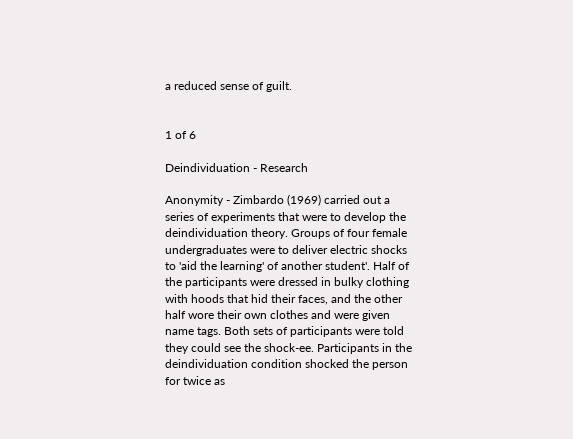a reduced sense of guilt.


1 of 6

Deindividuation - Research

Anonymity - Zimbardo (1969) carried out a series of experiments that were to develop the deindividuation theory. Groups of four female undergraduates were to deliver electric shocks to 'aid the learning' of another student'. Half of the participants were dressed in bulky clothing with hoods that hid their faces, and the other half wore their own clothes and were given name tags. Both sets of participants were told they could see the shock-ee. Participants in the deindividuation condition shocked the person for twice as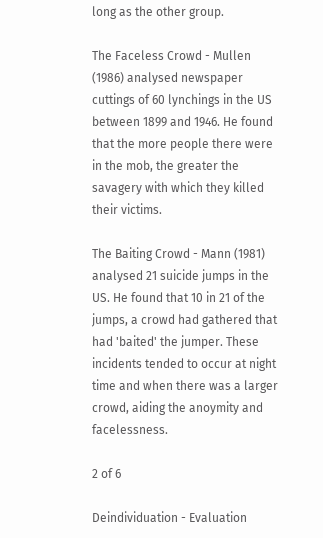long as the other group.

The Faceless Crowd - Mullen (1986) analysed newspaper cuttings of 60 lynchings in the US between 1899 and 1946. He found that the more people there were in the mob, the greater the savagery with which they killed their victims.

The Baiting Crowd - Mann (1981) analysed 21 suicide jumps in the US. He found that 10 in 21 of the jumps, a crowd had gathered that had 'baited' the jumper. These incidents tended to occur at night time and when there was a larger crowd, aiding the anoymity and facelessness.

2 of 6

Deindividuation - Evaluation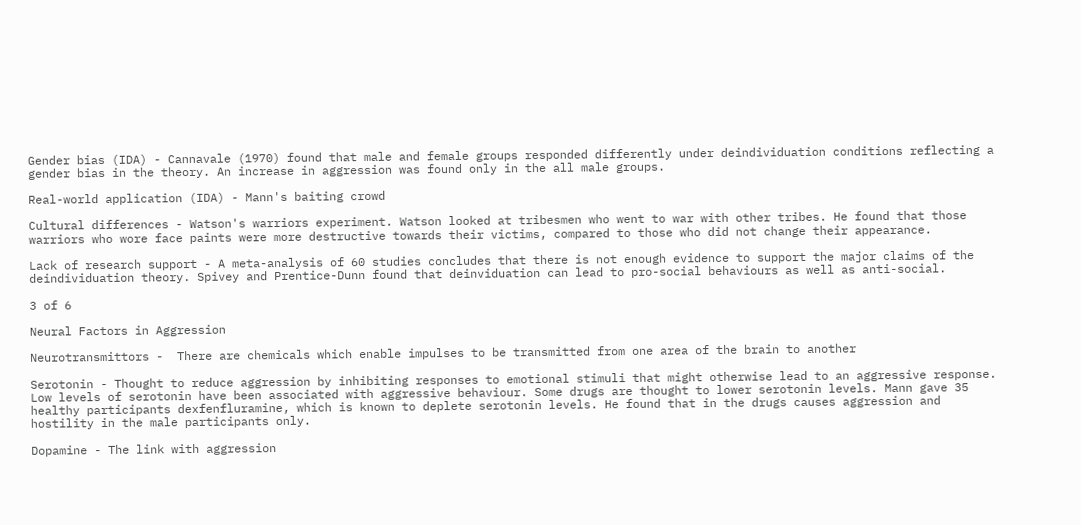Gender bias (IDA) - Cannavale (1970) found that male and female groups responded differently under deindividuation conditions reflecting a gender bias in the theory. An increase in aggression was found only in the all male groups.

Real-world application (IDA) - Mann's baiting crowd

Cultural differences - Watson's warriors experiment. Watson looked at tribesmen who went to war with other tribes. He found that those warriors who wore face paints were more destructive towards their victims, compared to those who did not change their appearance.

Lack of research support - A meta-analysis of 60 studies concludes that there is not enough evidence to support the major claims of the deindividuation theory. Spivey and Prentice-Dunn found that deinviduation can lead to pro-social behaviours as well as anti-social.

3 of 6

Neural Factors in Aggression

Neurotransmittors -  There are chemicals which enable impulses to be transmitted from one area of the brain to another

Serotonin - Thought to reduce aggression by inhibiting responses to emotional stimuli that might otherwise lead to an aggressive response. Low levels of serotonin have been associated with aggressive behaviour. Some drugs are thought to lower serotonin levels. Mann gave 35 healthy participants dexfenfluramine, which is known to deplete serotonin levels. He found that in the drugs causes aggression and hostility in the male participants only.

Dopamine - The link with aggression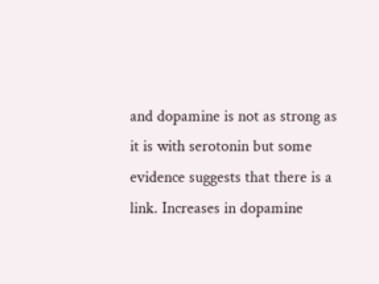and dopamine is not as strong as it is with serotonin but some evidence suggests that there is a link. Increases in dopamine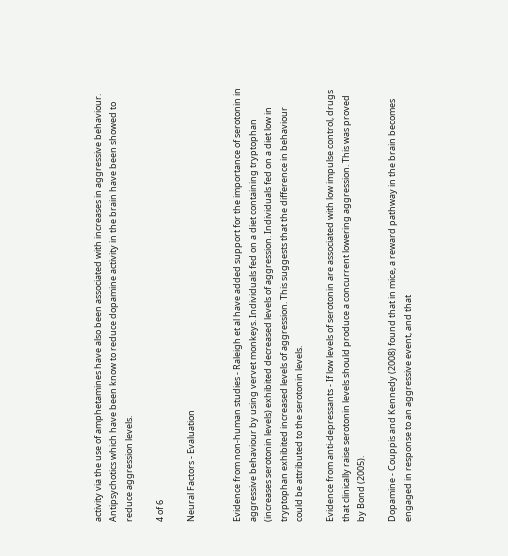activity via the use of amphetamines have also been associated with increases in aggressive behaviour.
Antipsychotics which have been know to reduce dopamine activity in the brain have been showed to reduce aggression levels.

4 of 6

Neural Factors - Evaluation


Evidence from non-human studies - Raleigh et al have added support for the importance of serotonin in aggressive behaviour by using vervet monkeys. Individuals fed on a diet containing tryptophan (increases serotonin levels) exhibited decreased levels of aggression. Individuals fed on a diet low in tryptophan exhibited increased levels of aggression. This suggests that the difference in behaviour could be attributed to the serotonin levels.

Evidence from anti-depressants - If low levels of serotonin are associated with low impulse control, drugs that clinically raise serotonin levels should produce a concurrent lowering aggression. This was proved by Bond (2005).

Dopamine - Couppis and Kennedy (2008) found that in mice, a reward pathway in the brain becomes engaged in response to an aggressive event, and that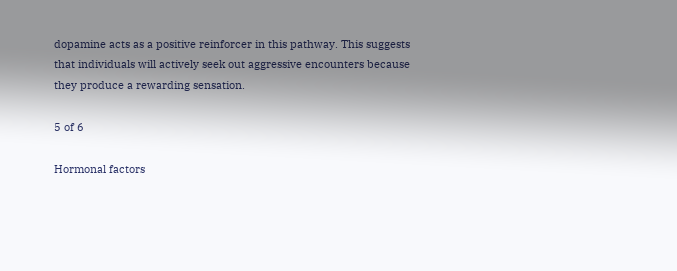dopamine acts as a positive reinforcer in this pathway. This suggests that individuals will actively seek out aggressive encounters because they produce a rewarding sensation.

5 of 6

Hormonal factors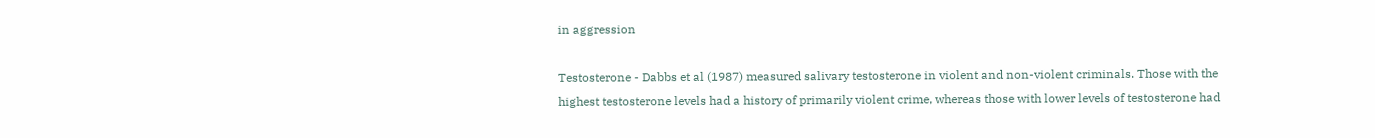in aggression

Testosterone - Dabbs et al (1987) measured salivary testosterone in violent and non-violent criminals. Those with the highest testosterone levels had a history of primarily violent crime, whereas those with lower levels of testosterone had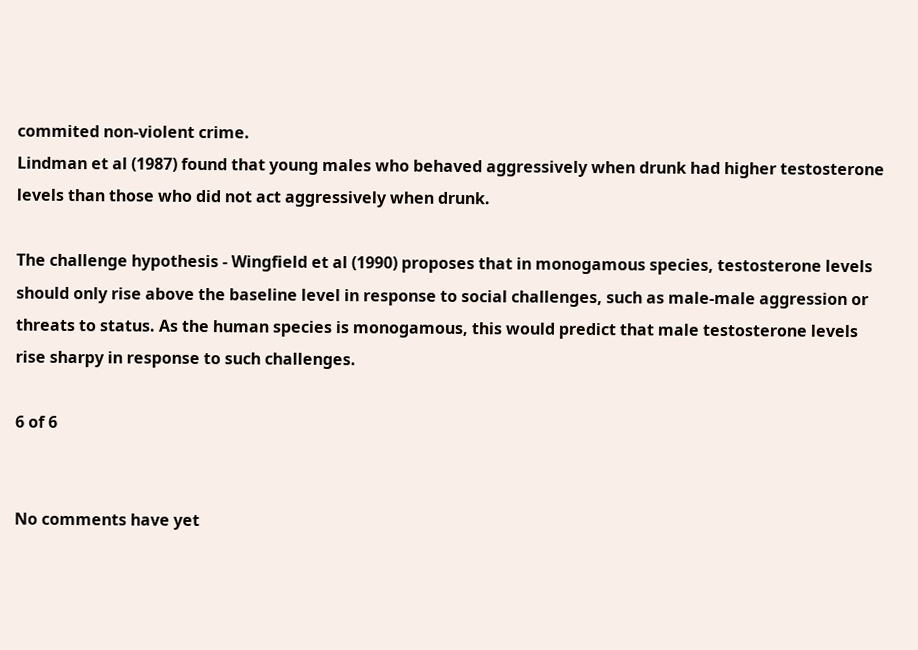commited non-violent crime.
Lindman et al (1987) found that young males who behaved aggressively when drunk had higher testosterone levels than those who did not act aggressively when drunk.

The challenge hypothesis - Wingfield et al (1990) proposes that in monogamous species, testosterone levels should only rise above the baseline level in response to social challenges, such as male-male aggression or threats to status. As the human species is monogamous, this would predict that male testosterone levels rise sharpy in response to such challenges.

6 of 6


No comments have yet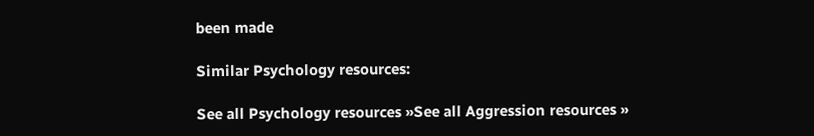been made

Similar Psychology resources:

See all Psychology resources »See all Aggression resources »